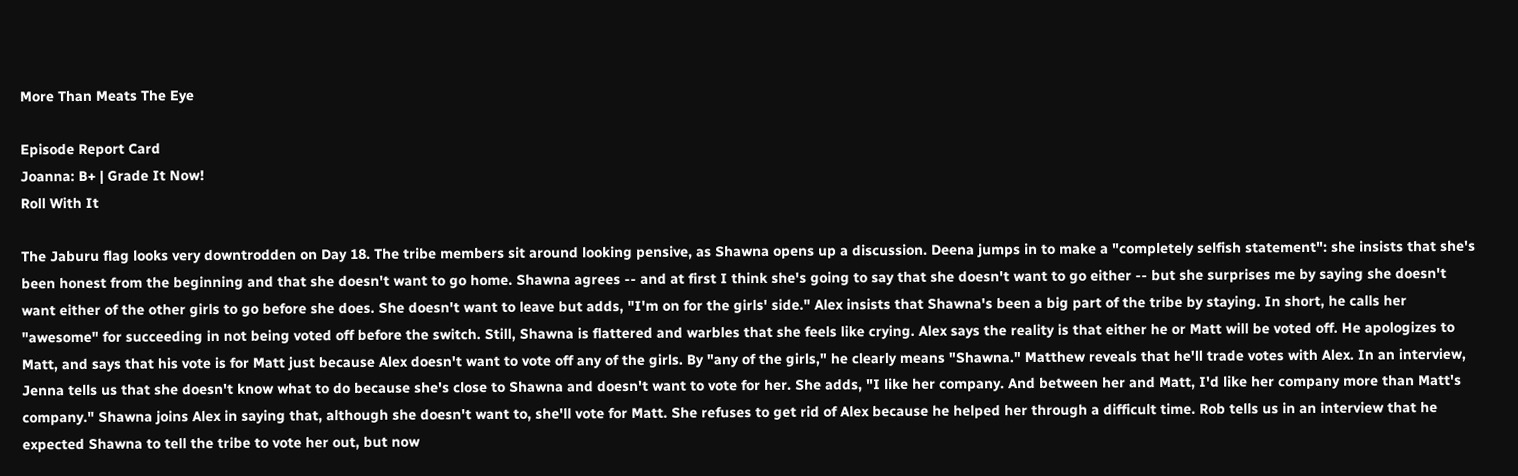More Than Meats The Eye

Episode Report Card
Joanna: B+ | Grade It Now!
Roll With It

The Jaburu flag looks very downtrodden on Day 18. The tribe members sit around looking pensive, as Shawna opens up a discussion. Deena jumps in to make a "completely selfish statement": she insists that she's been honest from the beginning and that she doesn't want to go home. Shawna agrees -- and at first I think she's going to say that she doesn't want to go either -- but she surprises me by saying she doesn't want either of the other girls to go before she does. She doesn't want to leave but adds, "I'm on for the girls' side." Alex insists that Shawna's been a big part of the tribe by staying. In short, he calls her "awesome" for succeeding in not being voted off before the switch. Still, Shawna is flattered and warbles that she feels like crying. Alex says the reality is that either he or Matt will be voted off. He apologizes to Matt, and says that his vote is for Matt just because Alex doesn't want to vote off any of the girls. By "any of the girls," he clearly means "Shawna." Matthew reveals that he'll trade votes with Alex. In an interview, Jenna tells us that she doesn't know what to do because she's close to Shawna and doesn't want to vote for her. She adds, "I like her company. And between her and Matt, I'd like her company more than Matt's company." Shawna joins Alex in saying that, although she doesn't want to, she'll vote for Matt. She refuses to get rid of Alex because he helped her through a difficult time. Rob tells us in an interview that he expected Shawna to tell the tribe to vote her out, but now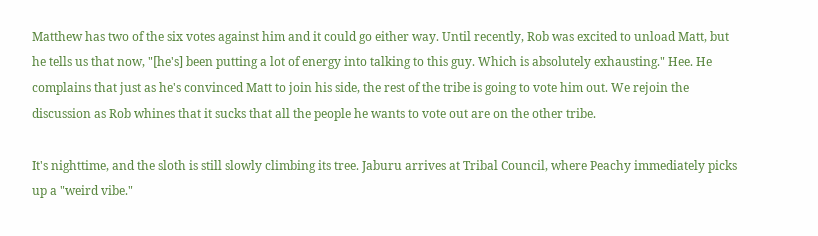Matthew has two of the six votes against him and it could go either way. Until recently, Rob was excited to unload Matt, but he tells us that now, "[he's] been putting a lot of energy into talking to this guy. Which is absolutely exhausting." Hee. He complains that just as he's convinced Matt to join his side, the rest of the tribe is going to vote him out. We rejoin the discussion as Rob whines that it sucks that all the people he wants to vote out are on the other tribe.

It's nighttime, and the sloth is still slowly climbing its tree. Jaburu arrives at Tribal Council, where Peachy immediately picks up a "weird vibe."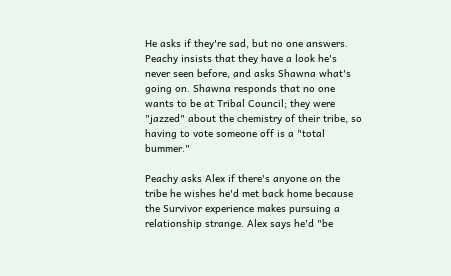He asks if they're sad, but no one answers. Peachy insists that they have a look he's never seen before, and asks Shawna what's going on. Shawna responds that no one wants to be at Tribal Council; they were "jazzed" about the chemistry of their tribe, so having to vote someone off is a "total bummer."

Peachy asks Alex if there's anyone on the tribe he wishes he'd met back home because the Survivor experience makes pursuing a relationship strange. Alex says he'd "be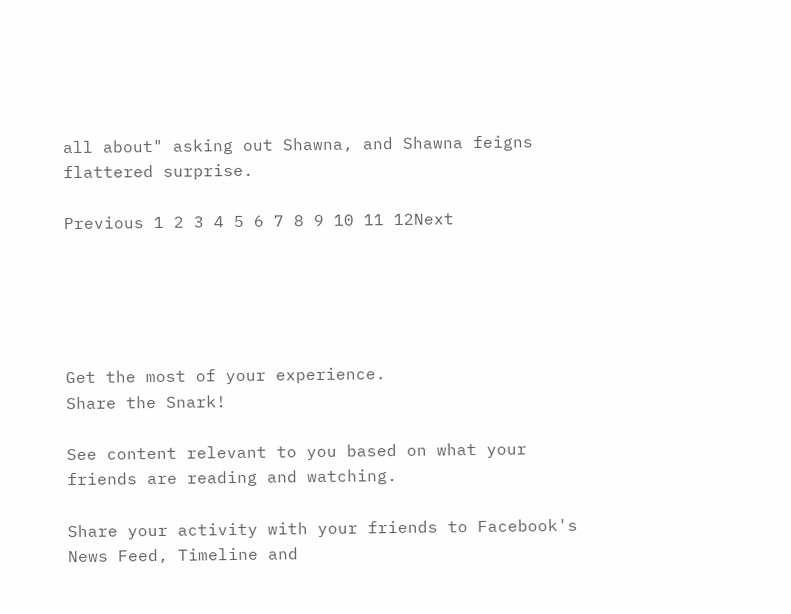all about" asking out Shawna, and Shawna feigns flattered surprise.

Previous 1 2 3 4 5 6 7 8 9 10 11 12Next





Get the most of your experience.
Share the Snark!

See content relevant to you based on what your friends are reading and watching.

Share your activity with your friends to Facebook's News Feed, Timeline and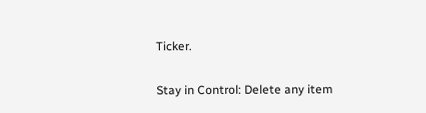Ticker.

Stay in Control: Delete any item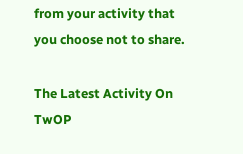from your activity that you choose not to share.

The Latest Activity On TwOP